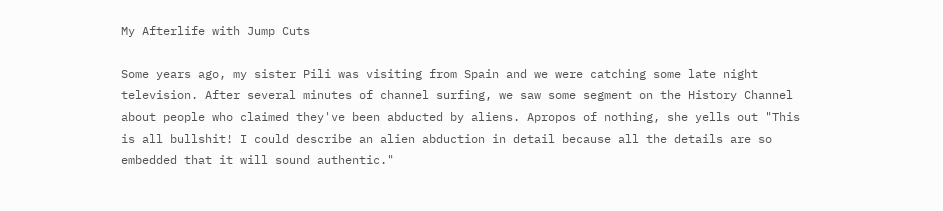My Afterlife with Jump Cuts

Some years ago, my sister Pili was visiting from Spain and we were catching some late night television. After several minutes of channel surfing, we saw some segment on the History Channel about people who claimed they've been abducted by aliens. Apropos of nothing, she yells out "This is all bullshit! I could describe an alien abduction in detail because all the details are so embedded that it will sound authentic."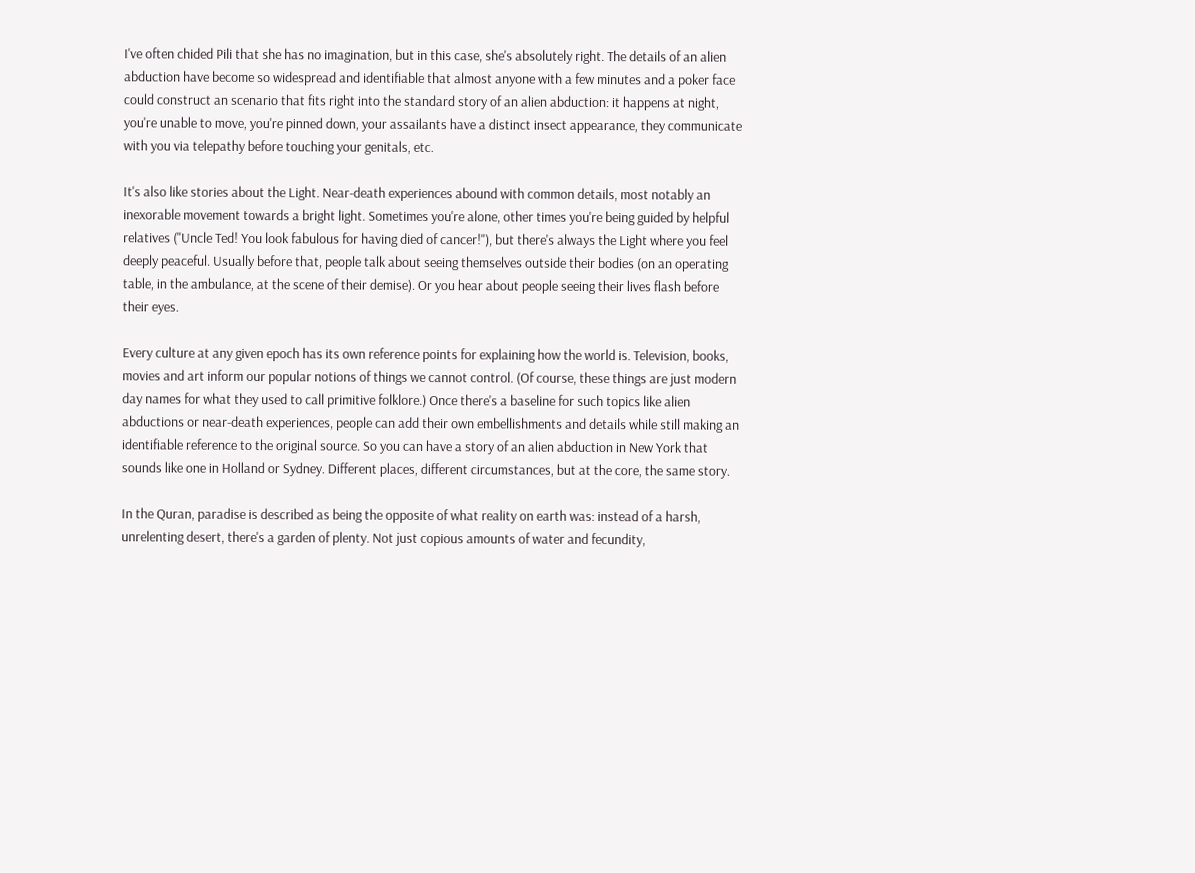I've often chided Pili that she has no imagination, but in this case, she's absolutely right. The details of an alien abduction have become so widespread and identifiable that almost anyone with a few minutes and a poker face could construct an scenario that fits right into the standard story of an alien abduction: it happens at night, you're unable to move, you're pinned down, your assailants have a distinct insect appearance, they communicate with you via telepathy before touching your genitals, etc.

It's also like stories about the Light. Near-death experiences abound with common details, most notably an inexorable movement towards a bright light. Sometimes you're alone, other times you're being guided by helpful relatives ("Uncle Ted! You look fabulous for having died of cancer!"), but there's always the Light where you feel deeply peaceful. Usually before that, people talk about seeing themselves outside their bodies (on an operating table, in the ambulance, at the scene of their demise). Or you hear about people seeing their lives flash before their eyes.

Every culture at any given epoch has its own reference points for explaining how the world is. Television, books, movies and art inform our popular notions of things we cannot control. (Of course, these things are just modern day names for what they used to call primitive folklore.) Once there's a baseline for such topics like alien abductions or near-death experiences, people can add their own embellishments and details while still making an identifiable reference to the original source. So you can have a story of an alien abduction in New York that sounds like one in Holland or Sydney. Different places, different circumstances, but at the core, the same story.

In the Quran, paradise is described as being the opposite of what reality on earth was: instead of a harsh, unrelenting desert, there's a garden of plenty. Not just copious amounts of water and fecundity,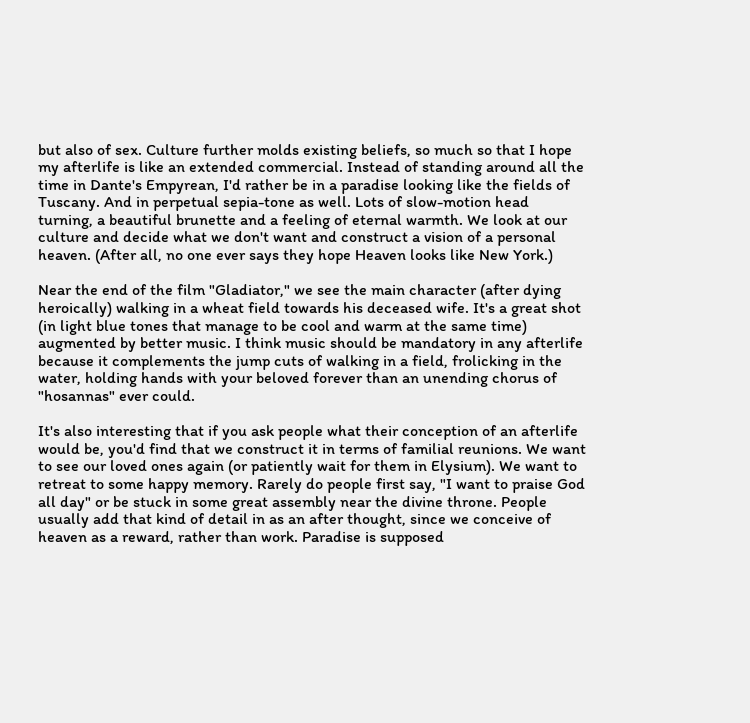but also of sex. Culture further molds existing beliefs, so much so that I hope my afterlife is like an extended commercial. Instead of standing around all the time in Dante's Empyrean, I'd rather be in a paradise looking like the fields of Tuscany. And in perpetual sepia-tone as well. Lots of slow-motion head turning, a beautiful brunette and a feeling of eternal warmth. We look at our culture and decide what we don't want and construct a vision of a personal heaven. (After all, no one ever says they hope Heaven looks like New York.)

Near the end of the film "Gladiator," we see the main character (after dying heroically) walking in a wheat field towards his deceased wife. It's a great shot (in light blue tones that manage to be cool and warm at the same time) augmented by better music. I think music should be mandatory in any afterlife because it complements the jump cuts of walking in a field, frolicking in the water, holding hands with your beloved forever than an unending chorus of "hosannas" ever could.

It's also interesting that if you ask people what their conception of an afterlife would be, you'd find that we construct it in terms of familial reunions. We want to see our loved ones again (or patiently wait for them in Elysium). We want to retreat to some happy memory. Rarely do people first say, "I want to praise God all day" or be stuck in some great assembly near the divine throne. People usually add that kind of detail in as an after thought, since we conceive of heaven as a reward, rather than work. Paradise is supposed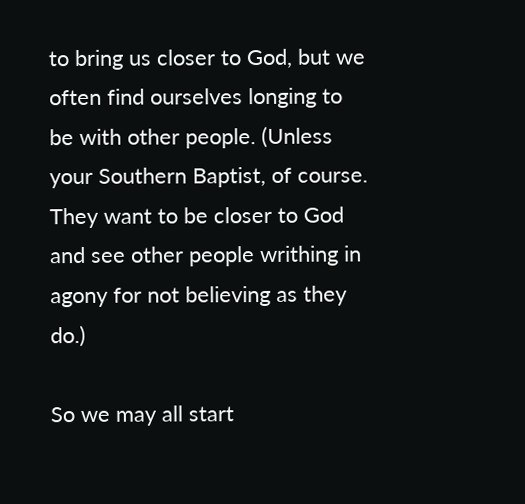to bring us closer to God, but we often find ourselves longing to be with other people. (Unless your Southern Baptist, of course. They want to be closer to God and see other people writhing in agony for not believing as they do.)

So we may all start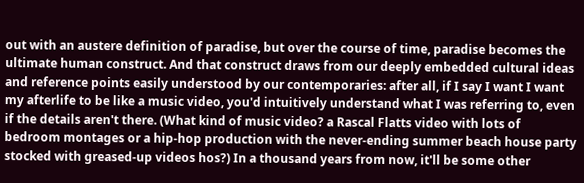out with an austere definition of paradise, but over the course of time, paradise becomes the ultimate human construct. And that construct draws from our deeply embedded cultural ideas and reference points easily understood by our contemporaries: after all, if I say I want I want my afterlife to be like a music video, you'd intuitively understand what I was referring to, even if the details aren't there. (What kind of music video? a Rascal Flatts video with lots of bedroom montages or a hip-hop production with the never-ending summer beach house party stocked with greased-up videos hos?) In a thousand years from now, it'll be some other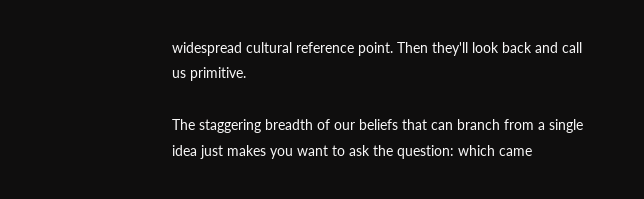widespread cultural reference point. Then they'll look back and call us primitive.

The staggering breadth of our beliefs that can branch from a single idea just makes you want to ask the question: which came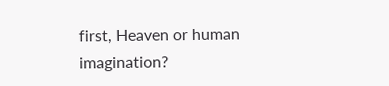first, Heaven or human imagination?